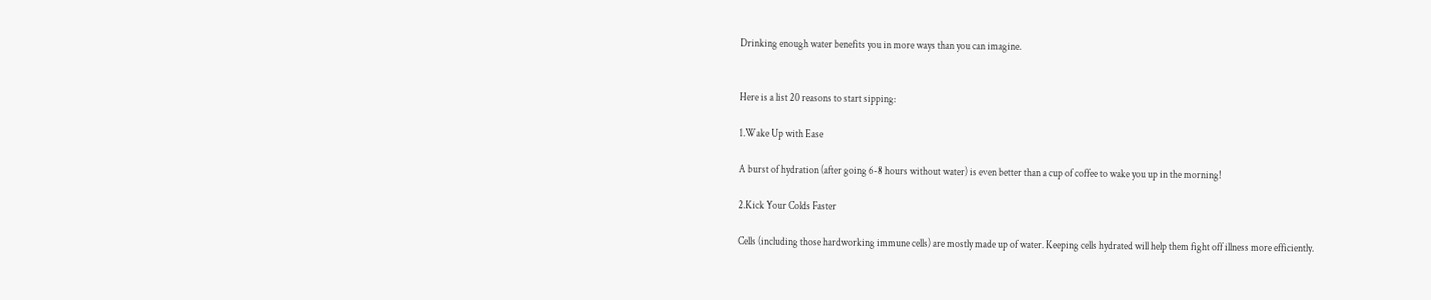Drinking enough water benefits you in more ways than you can imagine.


Here is a list 20 reasons to start sipping:

1.Wake Up with Ease

A burst of hydration (after going 6-8 hours without water) is even better than a cup of coffee to wake you up in the morning!

2.Kick Your Colds Faster

Cells (including those hardworking immune cells) are mostly made up of water. Keeping cells hydrated will help them fight off illness more efficiently.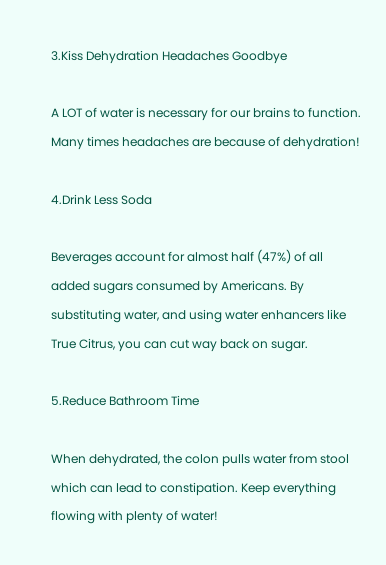3.Kiss Dehydration Headaches Goodbye

A LOT of water is necessary for our brains to function. Many times headaches are because of dehydration!

4.Drink Less Soda

Beverages account for almost half (47%) of all added sugars consumed by Americans. By substituting water, and using water enhancers like True Citrus, you can cut way back on sugar.

5.Reduce Bathroom Time

When dehydrated, the colon pulls water from stool which can lead to constipation. Keep everything flowing with plenty of water!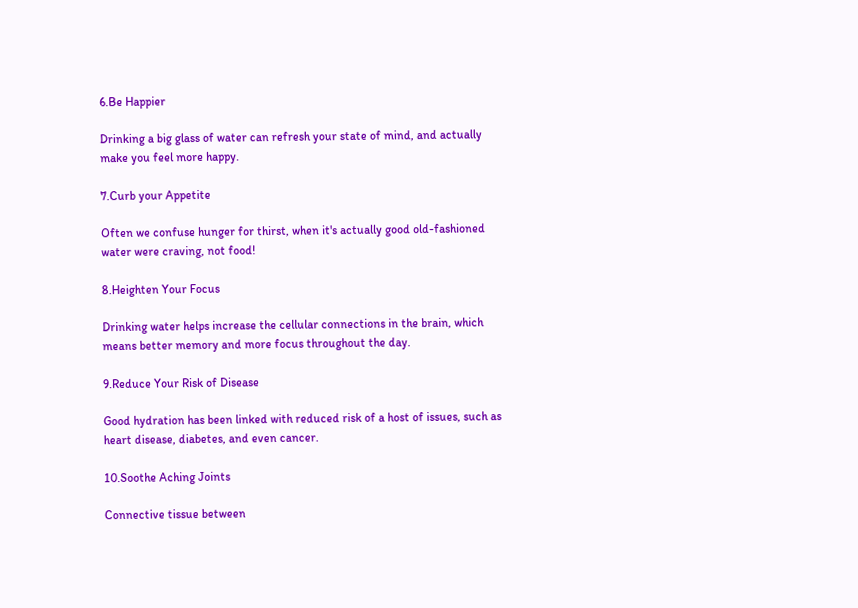6.Be Happier

Drinking a big glass of water can refresh your state of mind, and actually make you feel more happy.

7.Curb your Appetite

Often we confuse hunger for thirst, when it's actually good old-fashioned water were craving, not food!

8.Heighten Your Focus

Drinking water helps increase the cellular connections in the brain, which means better memory and more focus throughout the day.

9.Reduce Your Risk of Disease

Good hydration has been linked with reduced risk of a host of issues, such as heart disease, diabetes, and even cancer.

10.Soothe Aching Joints

Connective tissue between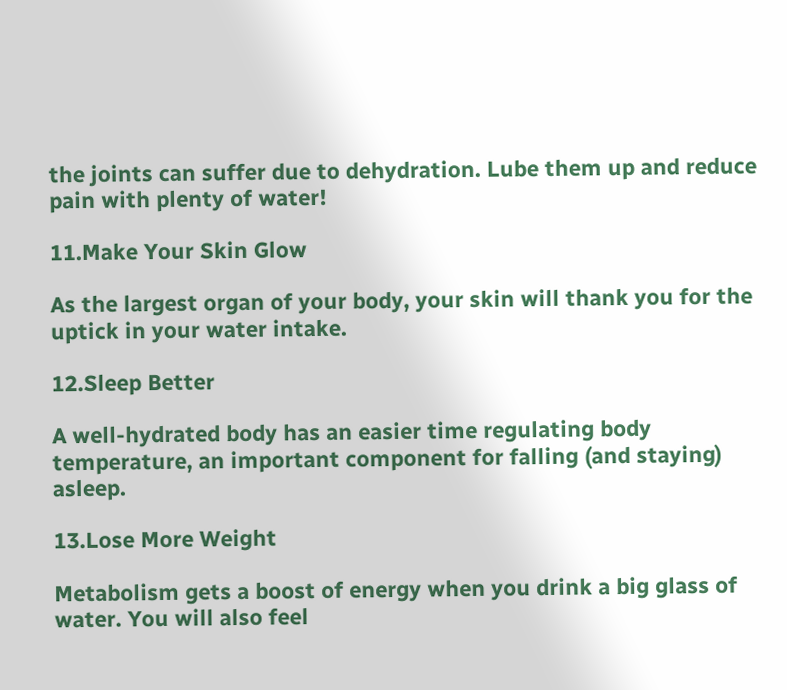the joints can suffer due to dehydration. Lube them up and reduce pain with plenty of water!

11.Make Your Skin Glow

As the largest organ of your body, your skin will thank you for the uptick in your water intake.

12.Sleep Better

A well-hydrated body has an easier time regulating body temperature, an important component for falling (and staying) asleep.

13.Lose More Weight

Metabolism gets a boost of energy when you drink a big glass of water. You will also feel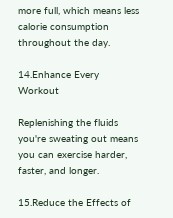more full, which means less calorie consumption throughout the day.

14.Enhance Every Workout

Replenishing the fluids you're sweating out means you can exercise harder, faster, and longer.

15.Reduce the Effects of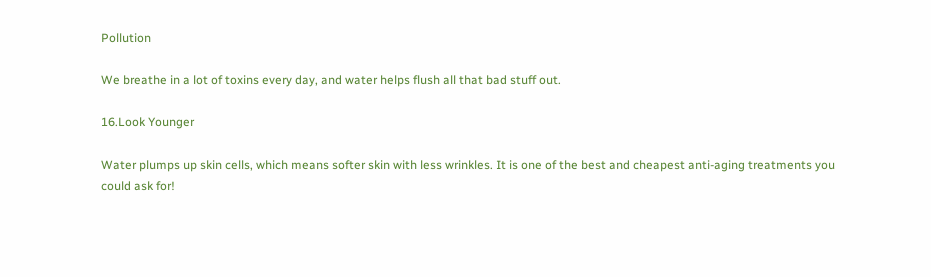Pollution

We breathe in a lot of toxins every day, and water helps flush all that bad stuff out.

16.Look Younger

Water plumps up skin cells, which means softer skin with less wrinkles. It is one of the best and cheapest anti-aging treatments you could ask for!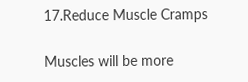17.Reduce Muscle Cramps

Muscles will be more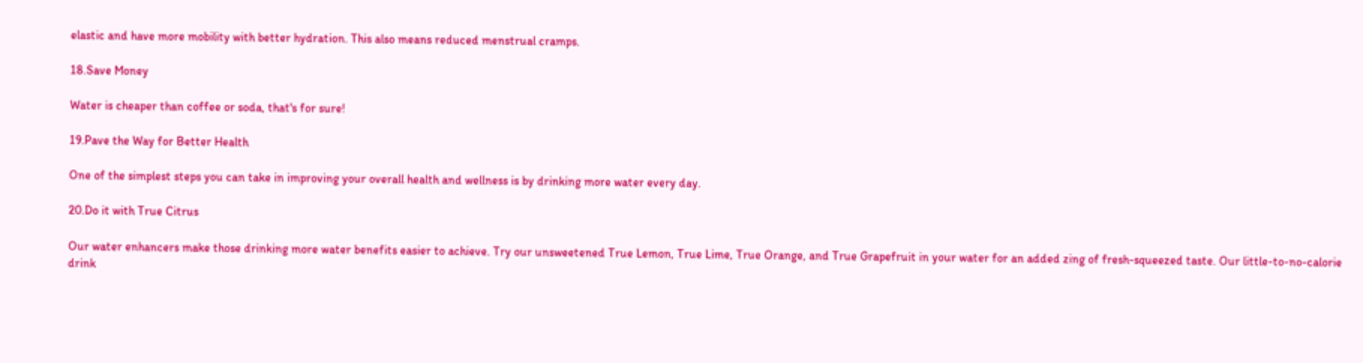elastic and have more mobility with better hydration. This also means reduced menstrual cramps.

18.Save Money

Water is cheaper than coffee or soda, that's for sure!

19.Pave the Way for Better Health

One of the simplest steps you can take in improving your overall health and wellness is by drinking more water every day.

20.Do it with True Citrus

Our water enhancers make those drinking more water benefits easier to achieve. Try our unsweetened True Lemon, True Lime, True Orange, and True Grapefruit in your water for an added zing of fresh-squeezed taste. Our little-to-no-calorie drink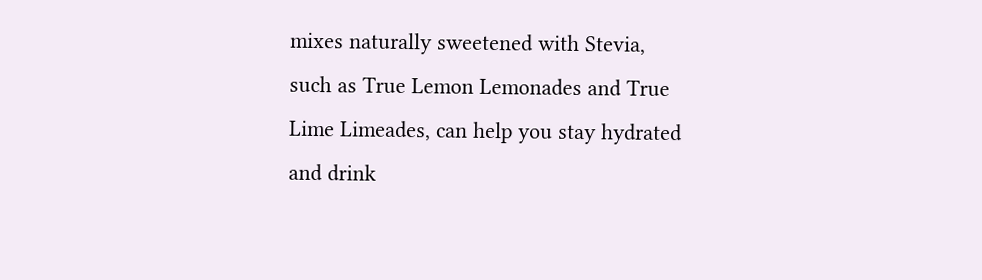mixes naturally sweetened with Stevia, such as True Lemon Lemonades and True Lime Limeades, can help you stay hydrated and drink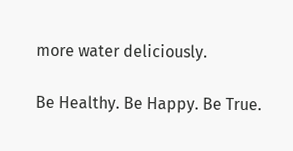more water deliciously.

Be Healthy. Be Happy. Be True.